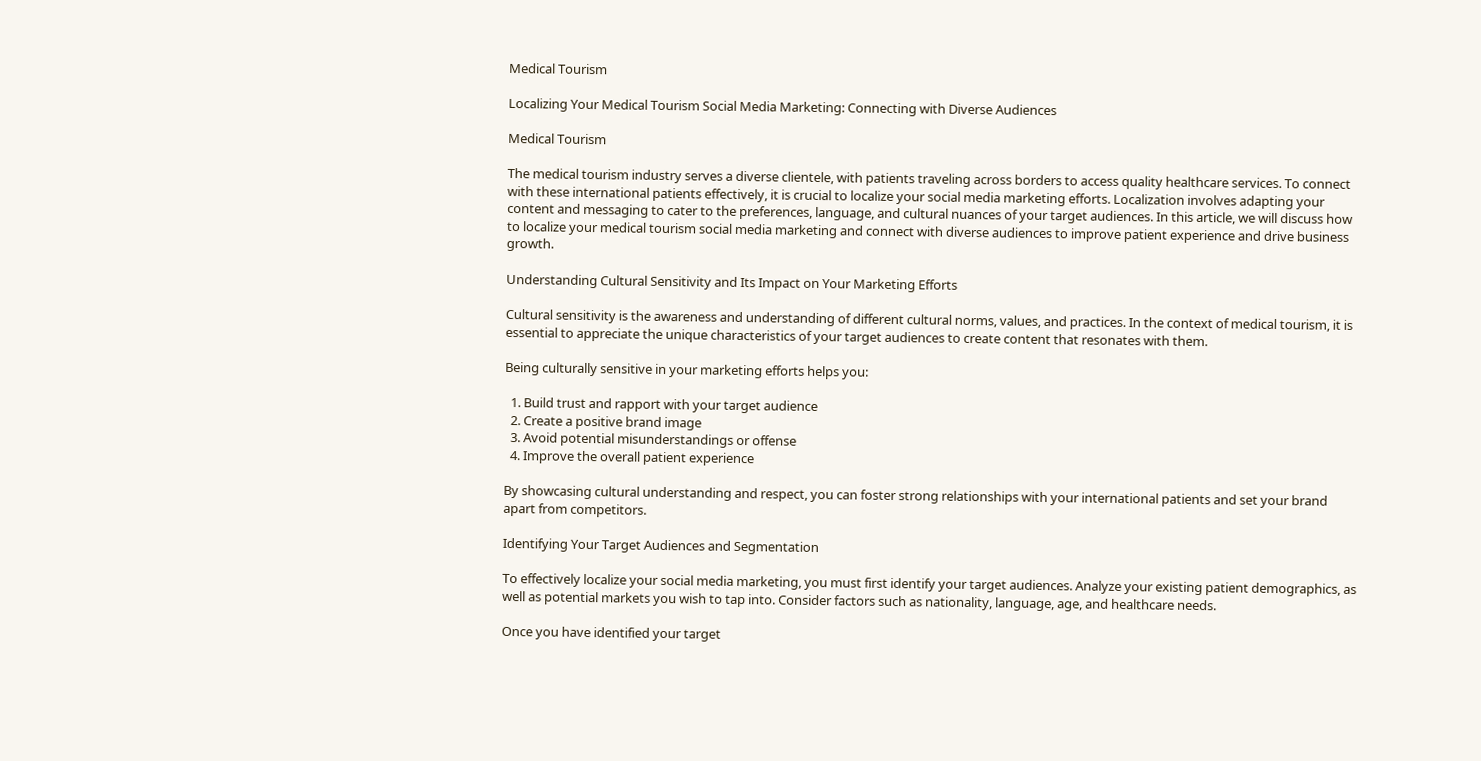Medical Tourism

Localizing Your Medical Tourism Social Media Marketing: Connecting with Diverse Audiences

Medical Tourism

The medical tourism industry serves a diverse clientele, with patients traveling across borders to access quality healthcare services. To connect with these international patients effectively, it is crucial to localize your social media marketing efforts. Localization involves adapting your content and messaging to cater to the preferences, language, and cultural nuances of your target audiences. In this article, we will discuss how to localize your medical tourism social media marketing and connect with diverse audiences to improve patient experience and drive business growth.

Understanding Cultural Sensitivity and Its Impact on Your Marketing Efforts

Cultural sensitivity is the awareness and understanding of different cultural norms, values, and practices. In the context of medical tourism, it is essential to appreciate the unique characteristics of your target audiences to create content that resonates with them.

Being culturally sensitive in your marketing efforts helps you:

  1. Build trust and rapport with your target audience
  2. Create a positive brand image
  3. Avoid potential misunderstandings or offense
  4. Improve the overall patient experience

By showcasing cultural understanding and respect, you can foster strong relationships with your international patients and set your brand apart from competitors.

Identifying Your Target Audiences and Segmentation

To effectively localize your social media marketing, you must first identify your target audiences. Analyze your existing patient demographics, as well as potential markets you wish to tap into. Consider factors such as nationality, language, age, and healthcare needs.

Once you have identified your target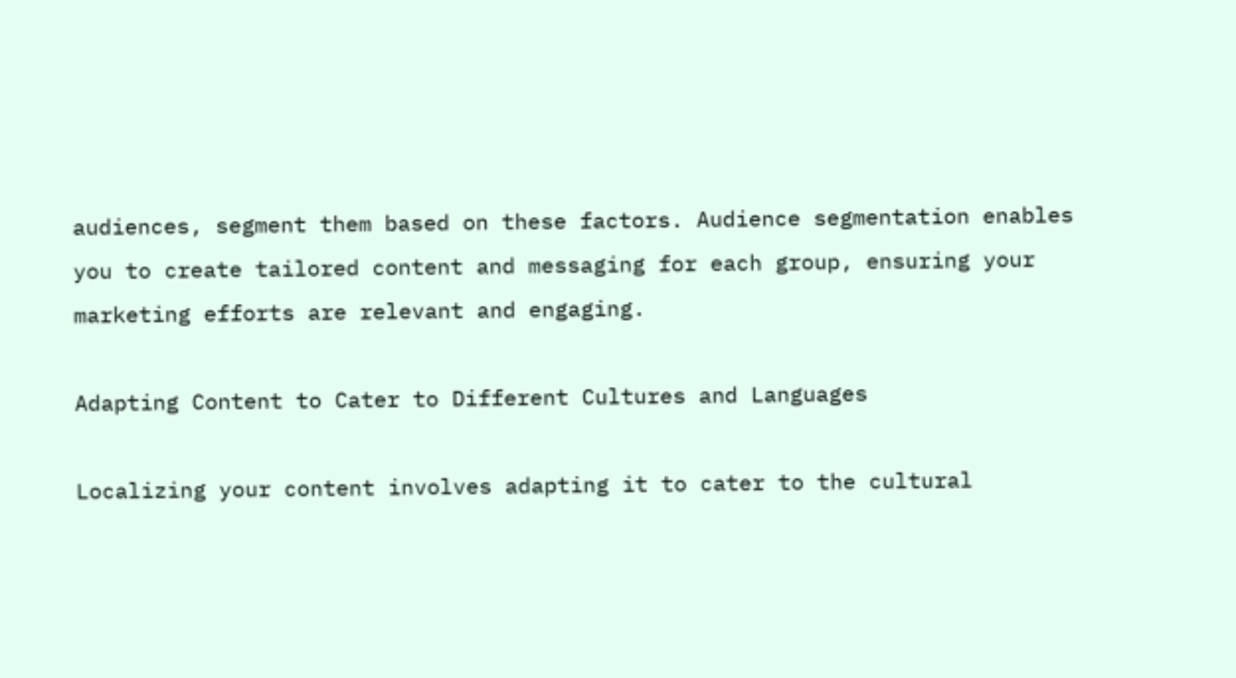audiences, segment them based on these factors. Audience segmentation enables you to create tailored content and messaging for each group, ensuring your marketing efforts are relevant and engaging.

Adapting Content to Cater to Different Cultures and Languages

Localizing your content involves adapting it to cater to the cultural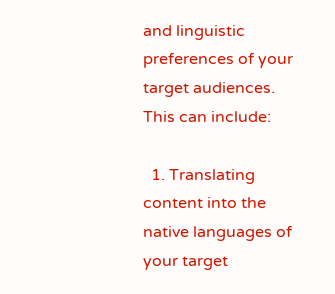and linguistic preferences of your target audiences. This can include:

  1. Translating content into the native languages of your target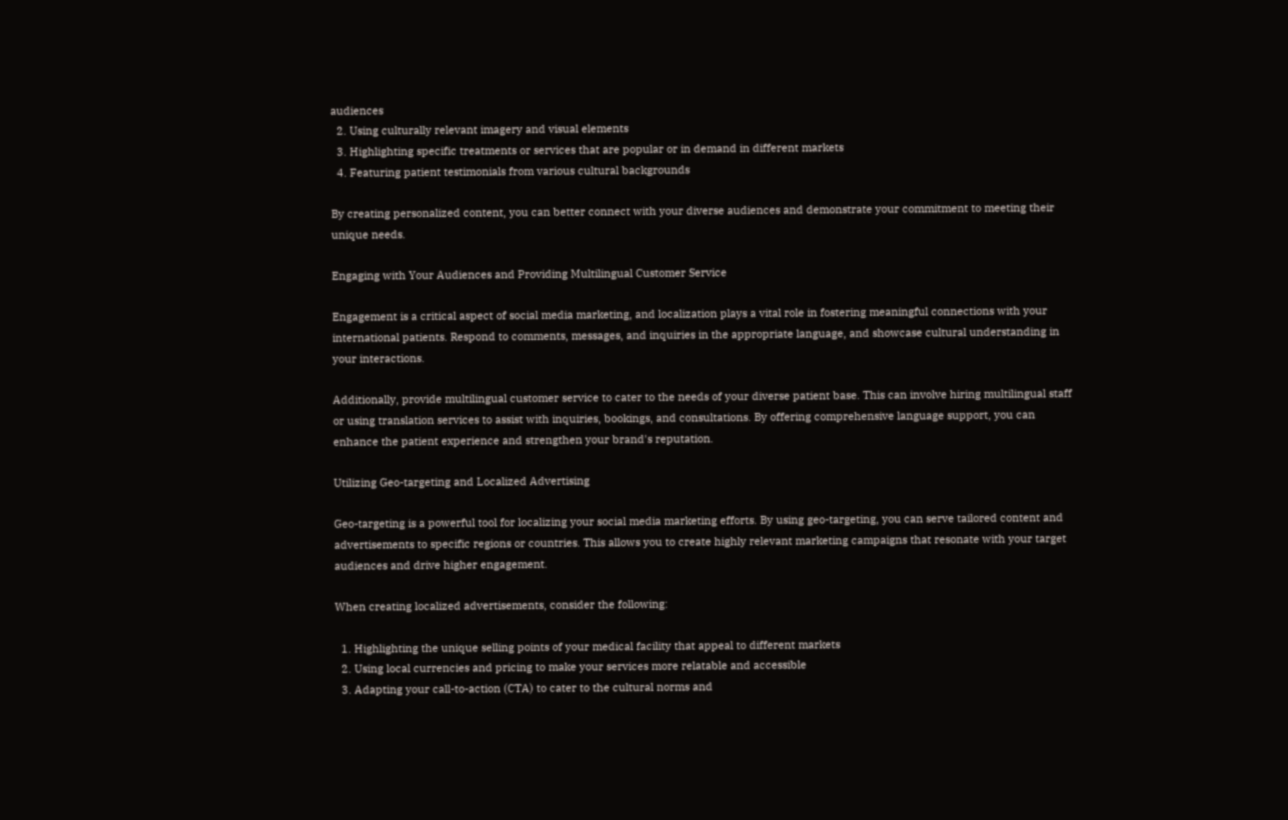audiences
  2. Using culturally relevant imagery and visual elements
  3. Highlighting specific treatments or services that are popular or in demand in different markets
  4. Featuring patient testimonials from various cultural backgrounds

By creating personalized content, you can better connect with your diverse audiences and demonstrate your commitment to meeting their unique needs.

Engaging with Your Audiences and Providing Multilingual Customer Service

Engagement is a critical aspect of social media marketing, and localization plays a vital role in fostering meaningful connections with your international patients. Respond to comments, messages, and inquiries in the appropriate language, and showcase cultural understanding in your interactions.

Additionally, provide multilingual customer service to cater to the needs of your diverse patient base. This can involve hiring multilingual staff or using translation services to assist with inquiries, bookings, and consultations. By offering comprehensive language support, you can enhance the patient experience and strengthen your brand's reputation.

Utilizing Geo-targeting and Localized Advertising

Geo-targeting is a powerful tool for localizing your social media marketing efforts. By using geo-targeting, you can serve tailored content and advertisements to specific regions or countries. This allows you to create highly relevant marketing campaigns that resonate with your target audiences and drive higher engagement.

When creating localized advertisements, consider the following:

  1. Highlighting the unique selling points of your medical facility that appeal to different markets
  2. Using local currencies and pricing to make your services more relatable and accessible
  3. Adapting your call-to-action (CTA) to cater to the cultural norms and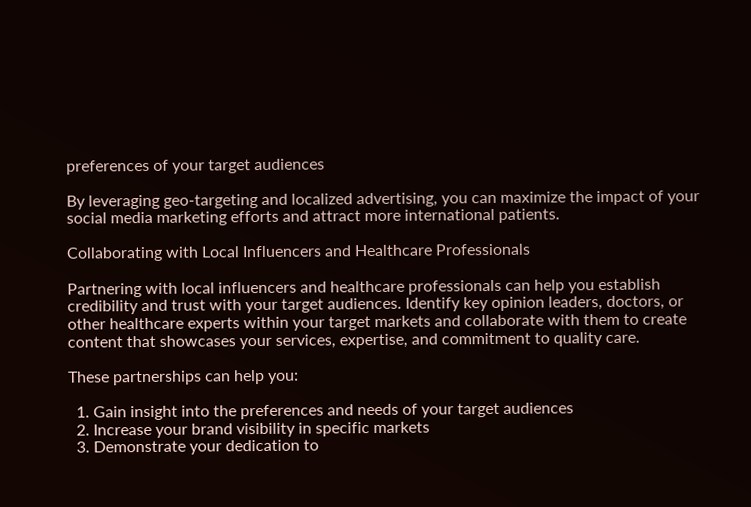preferences of your target audiences

By leveraging geo-targeting and localized advertising, you can maximize the impact of your social media marketing efforts and attract more international patients.

Collaborating with Local Influencers and Healthcare Professionals

Partnering with local influencers and healthcare professionals can help you establish credibility and trust with your target audiences. Identify key opinion leaders, doctors, or other healthcare experts within your target markets and collaborate with them to create content that showcases your services, expertise, and commitment to quality care.

These partnerships can help you:

  1. Gain insight into the preferences and needs of your target audiences
  2. Increase your brand visibility in specific markets
  3. Demonstrate your dedication to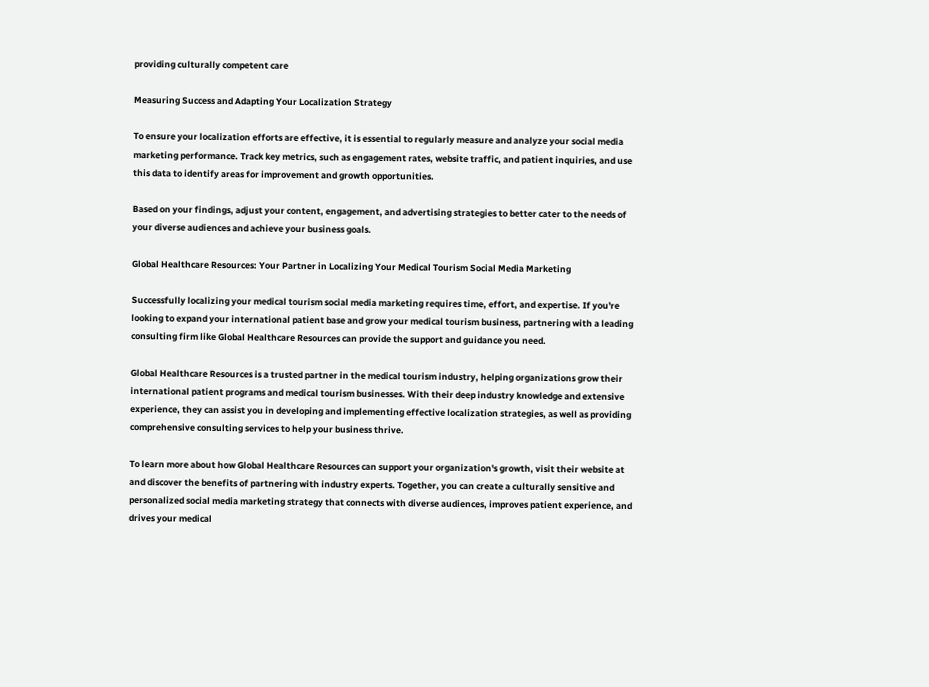providing culturally competent care

Measuring Success and Adapting Your Localization Strategy

To ensure your localization efforts are effective, it is essential to regularly measure and analyze your social media marketing performance. Track key metrics, such as engagement rates, website traffic, and patient inquiries, and use this data to identify areas for improvement and growth opportunities.

Based on your findings, adjust your content, engagement, and advertising strategies to better cater to the needs of your diverse audiences and achieve your business goals.

Global Healthcare Resources: Your Partner in Localizing Your Medical Tourism Social Media Marketing

Successfully localizing your medical tourism social media marketing requires time, effort, and expertise. If you're looking to expand your international patient base and grow your medical tourism business, partnering with a leading consulting firm like Global Healthcare Resources can provide the support and guidance you need.

Global Healthcare Resources is a trusted partner in the medical tourism industry, helping organizations grow their international patient programs and medical tourism businesses. With their deep industry knowledge and extensive experience, they can assist you in developing and implementing effective localization strategies, as well as providing comprehensive consulting services to help your business thrive.

To learn more about how Global Healthcare Resources can support your organization's growth, visit their website at and discover the benefits of partnering with industry experts. Together, you can create a culturally sensitive and personalized social media marketing strategy that connects with diverse audiences, improves patient experience, and drives your medical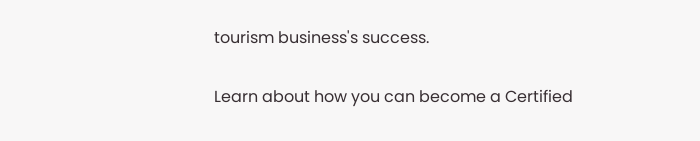tourism business's success.

Learn about how you can become a Certified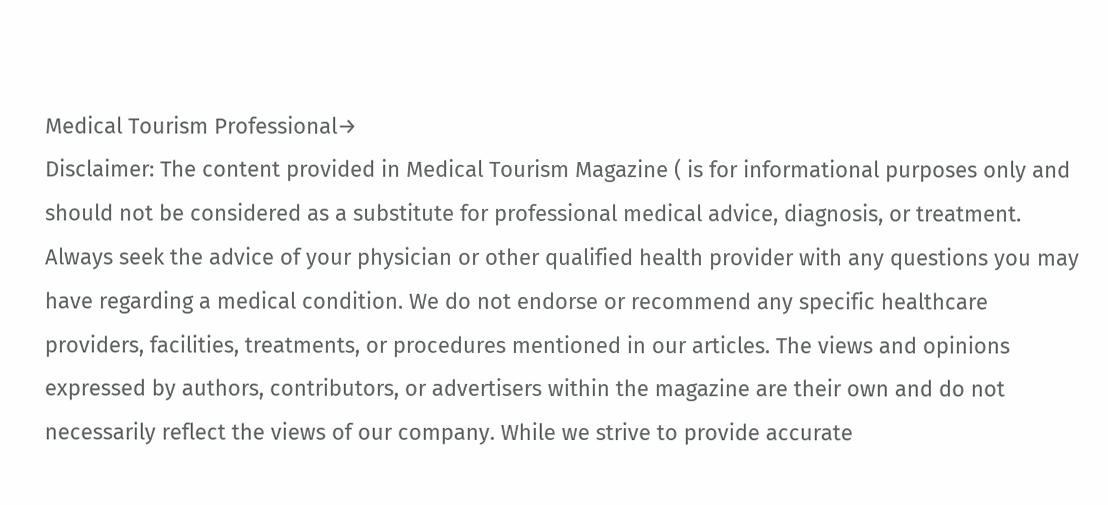Medical Tourism Professional→
Disclaimer: The content provided in Medical Tourism Magazine ( is for informational purposes only and should not be considered as a substitute for professional medical advice, diagnosis, or treatment. Always seek the advice of your physician or other qualified health provider with any questions you may have regarding a medical condition. We do not endorse or recommend any specific healthcare providers, facilities, treatments, or procedures mentioned in our articles. The views and opinions expressed by authors, contributors, or advertisers within the magazine are their own and do not necessarily reflect the views of our company. While we strive to provide accurate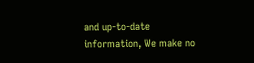and up-to-date information, We make no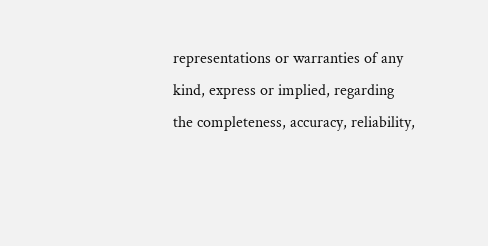representations or warranties of any kind, express or implied, regarding the completeness, accuracy, reliability,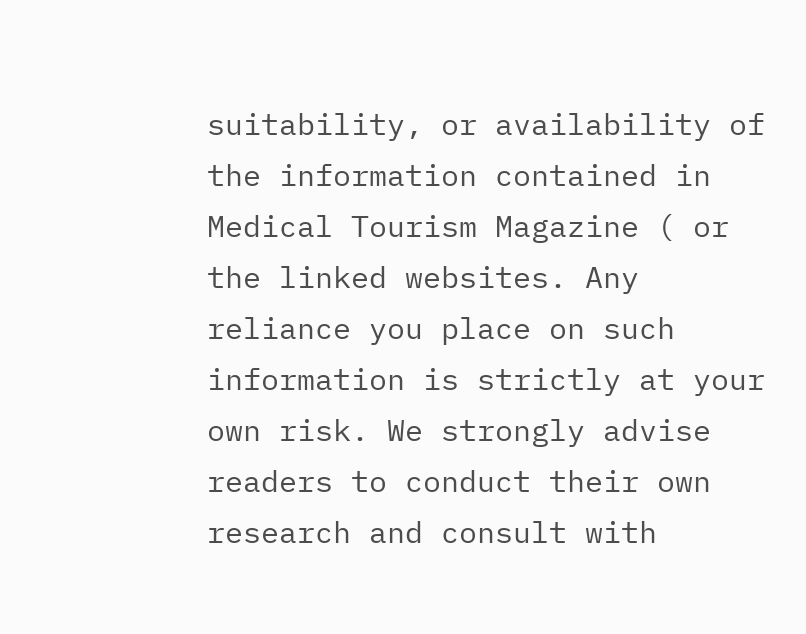suitability, or availability of the information contained in Medical Tourism Magazine ( or the linked websites. Any reliance you place on such information is strictly at your own risk. We strongly advise readers to conduct their own research and consult with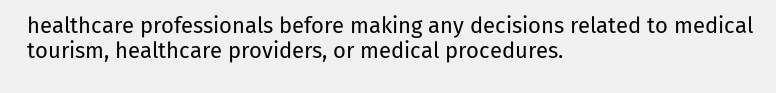healthcare professionals before making any decisions related to medical tourism, healthcare providers, or medical procedures.